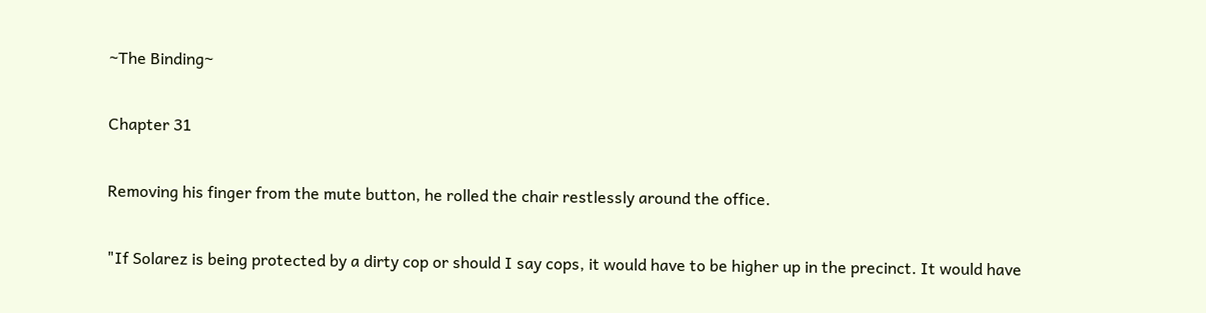~The Binding~

Chapter 31

Removing his finger from the mute button, he rolled the chair restlessly around the office.

"If Solarez is being protected by a dirty cop or should I say cops, it would have to be higher up in the precinct. It would have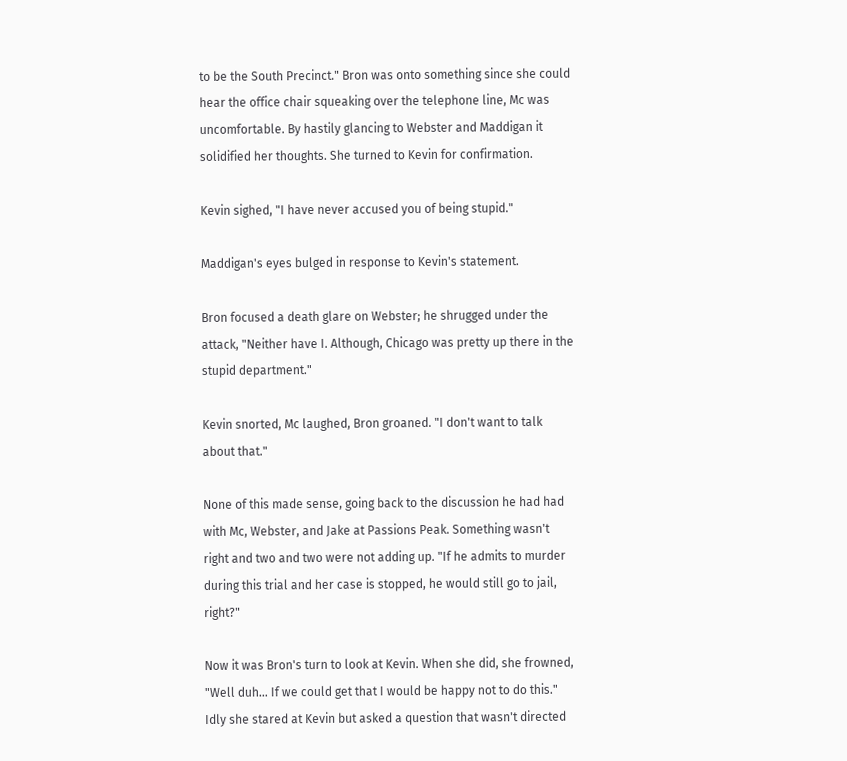to be the South Precinct." Bron was onto something since she could hear the office chair squeaking over the telephone line, Mc was uncomfortable. By hastily glancing to Webster and Maddigan it solidified her thoughts. She turned to Kevin for confirmation.

Kevin sighed, "I have never accused you of being stupid."

Maddigan's eyes bulged in response to Kevin's statement.

Bron focused a death glare on Webster; he shrugged under the attack, "Neither have I. Although, Chicago was pretty up there in the stupid department."

Kevin snorted, Mc laughed, Bron groaned. "I don't want to talk about that."

None of this made sense, going back to the discussion he had had with Mc, Webster, and Jake at Passions Peak. Something wasn't right and two and two were not adding up. "If he admits to murder during this trial and her case is stopped, he would still go to jail, right?"

Now it was Bron's turn to look at Kevin. When she did, she frowned, "Well duh… If we could get that I would be happy not to do this." Idly she stared at Kevin but asked a question that wasn't directed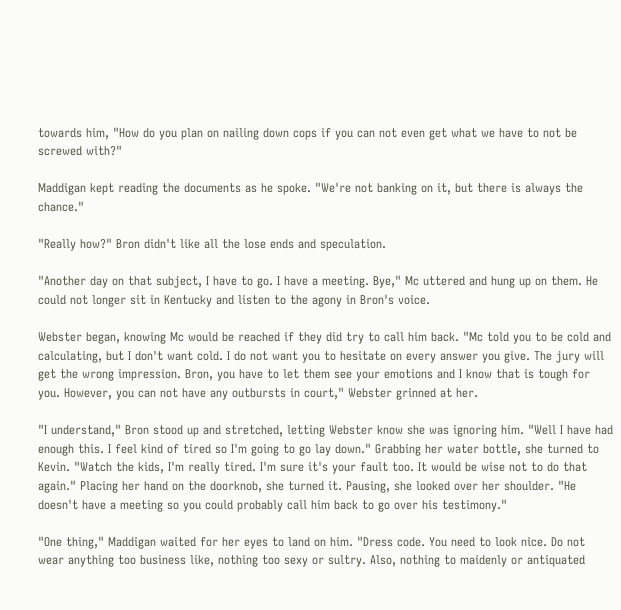towards him, "How do you plan on nailing down cops if you can not even get what we have to not be screwed with?"

Maddigan kept reading the documents as he spoke. "We're not banking on it, but there is always the chance."

"Really how?" Bron didn't like all the lose ends and speculation.

"Another day on that subject, I have to go. I have a meeting. Bye," Mc uttered and hung up on them. He could not longer sit in Kentucky and listen to the agony in Bron's voice.

Webster began, knowing Mc would be reached if they did try to call him back. "Mc told you to be cold and calculating, but I don't want cold. I do not want you to hesitate on every answer you give. The jury will get the wrong impression. Bron, you have to let them see your emotions and I know that is tough for you. However, you can not have any outbursts in court," Webster grinned at her.

"I understand," Bron stood up and stretched, letting Webster know she was ignoring him. "Well I have had enough this. I feel kind of tired so I'm going to go lay down." Grabbing her water bottle, she turned to Kevin. "Watch the kids, I'm really tired. I'm sure it's your fault too. It would be wise not to do that again." Placing her hand on the doorknob, she turned it. Pausing, she looked over her shoulder. "He doesn't have a meeting so you could probably call him back to go over his testimony."

"One thing," Maddigan waited for her eyes to land on him. "Dress code. You need to look nice. Do not wear anything too business like, nothing too sexy or sultry. Also, nothing to maidenly or antiquated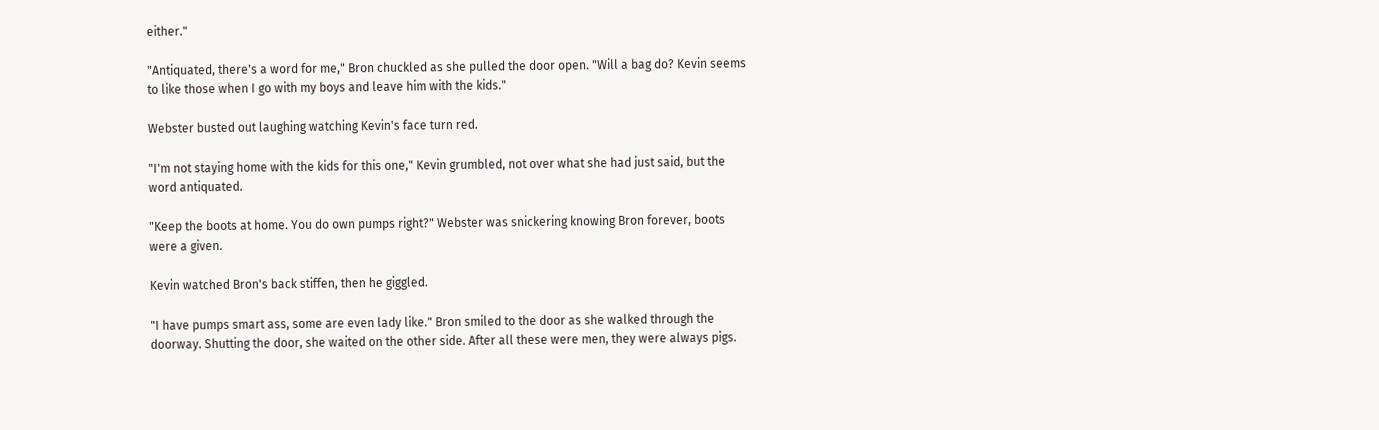either."

"Antiquated, there's a word for me," Bron chuckled as she pulled the door open. "Will a bag do? Kevin seems to like those when I go with my boys and leave him with the kids."

Webster busted out laughing watching Kevin's face turn red.

"I'm not staying home with the kids for this one," Kevin grumbled, not over what she had just said, but the word antiquated.

"Keep the boots at home. You do own pumps right?" Webster was snickering knowing Bron forever, boots were a given.

Kevin watched Bron's back stiffen, then he giggled.

"I have pumps smart ass, some are even lady like." Bron smiled to the door as she walked through the doorway. Shutting the door, she waited on the other side. After all these were men, they were always pigs.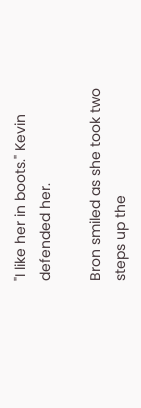"I like her in boots." Kevin defended her.

Bron smiled as she took two steps up the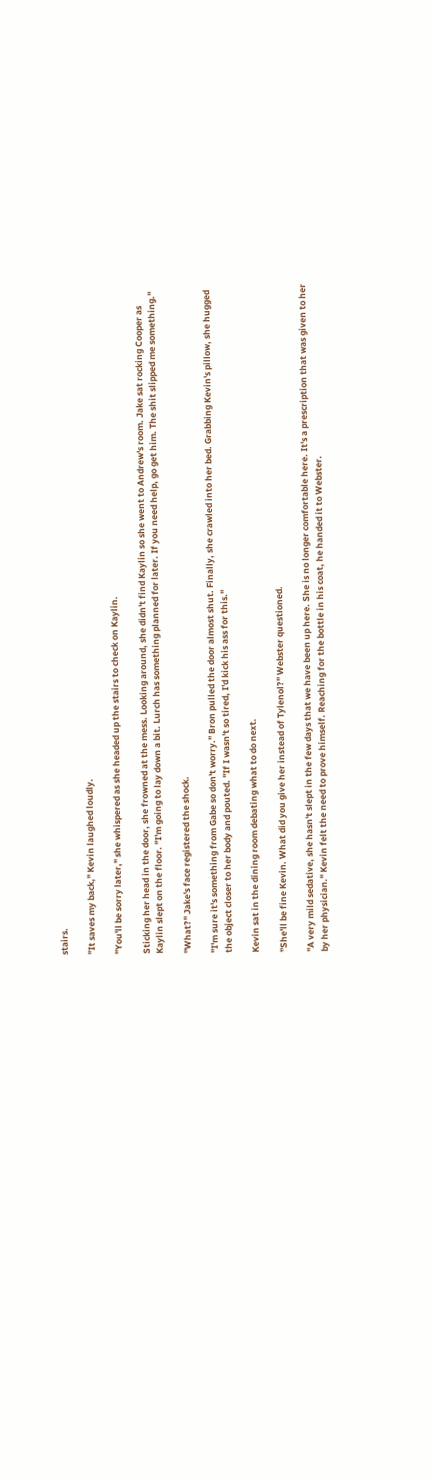stairs.

"It saves my back," Kevin laughed loudly.

"You'll be sorry later," she whispered as she headed up the stairs to check on Kaylin.

Sticking her head in the door, she frowned at the mess. Looking around, she didn't find Kaylin so she went to Andrew's room. Jake sat rocking Cooper as Kaylin slept on the floor. "I'm going to lay down a bit. Lurch has something planned for later. If you need help, go get him. The shit slipped me something."

"What?" Jake's face registered the shock.

"I'm sure it's something from Gabe so don't worry." Bron pulled the door almost shut. Finally, she crawled into her bed. Grabbing Kevin's pillow, she hugged the object closer to her body and pouted. "If I wasn't so tired, I'd kick his ass for this."

Kevin sat in the dining room debating what to do next.

"She'll be fine Kevin. What did you give her instead of Tylenol?" Webster questioned.

"A very mild sedative, she hasn't slept in the few days that we have been up here. She is no longer comfortable here. It's a prescription that was given to her by her physician." Kevin felt the need to prove himself. Reaching for the bottle in his coat, he handed it to Webster.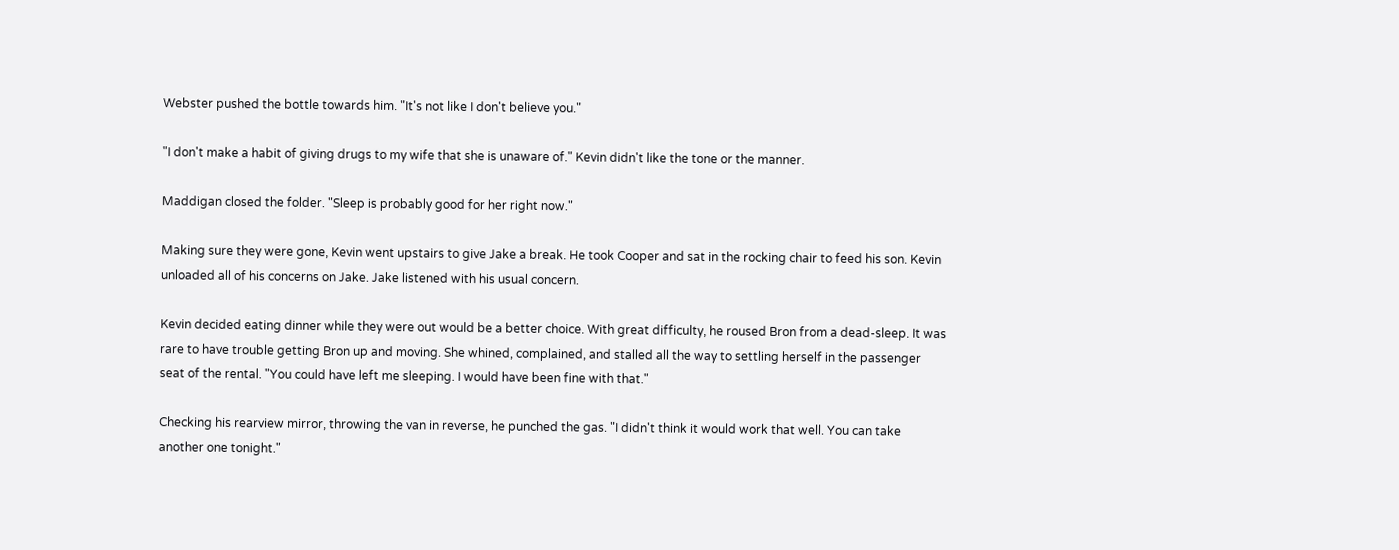Webster pushed the bottle towards him. "It's not like I don't believe you."

"I don't make a habit of giving drugs to my wife that she is unaware of." Kevin didn't like the tone or the manner.

Maddigan closed the folder. "Sleep is probably good for her right now."

Making sure they were gone, Kevin went upstairs to give Jake a break. He took Cooper and sat in the rocking chair to feed his son. Kevin unloaded all of his concerns on Jake. Jake listened with his usual concern.

Kevin decided eating dinner while they were out would be a better choice. With great difficulty, he roused Bron from a dead-sleep. It was rare to have trouble getting Bron up and moving. She whined, complained, and stalled all the way to settling herself in the passenger seat of the rental. "You could have left me sleeping. I would have been fine with that."

Checking his rearview mirror, throwing the van in reverse, he punched the gas. "I didn't think it would work that well. You can take another one tonight."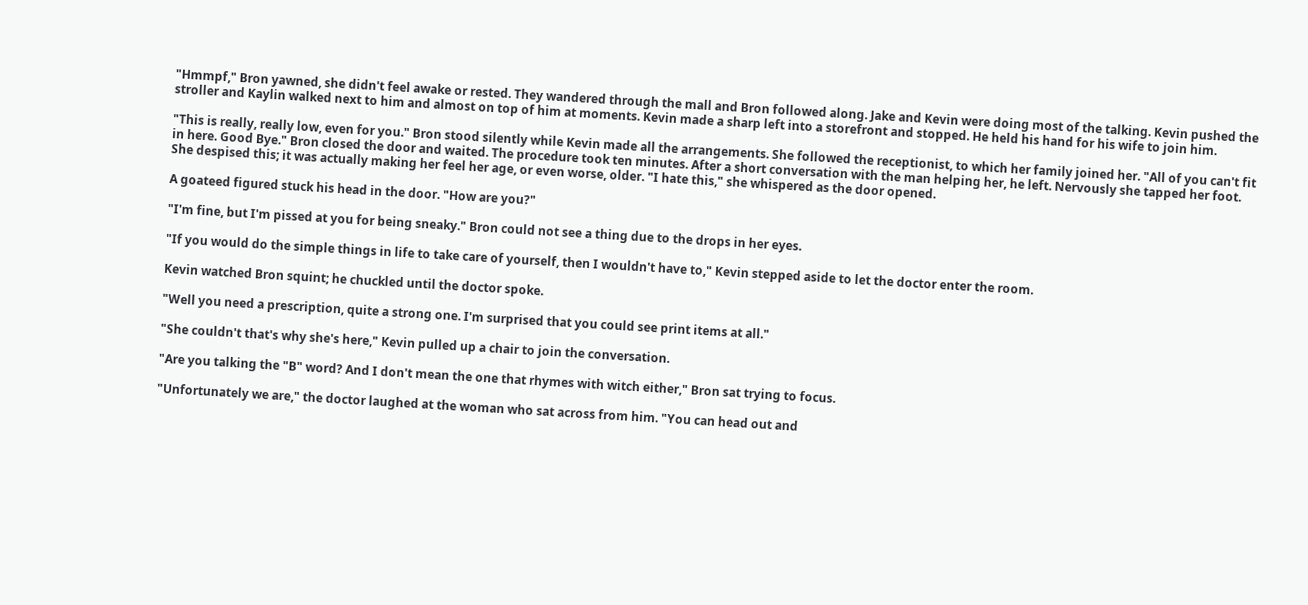"Hmmpf," Bron yawned, she didn't feel awake or rested. They wandered through the mall and Bron followed along. Jake and Kevin were doing most of the talking. Kevin pushed the stroller and Kaylin walked next to him and almost on top of him at moments. Kevin made a sharp left into a storefront and stopped. He held his hand for his wife to join him.

"This is really, really low, even for you." Bron stood silently while Kevin made all the arrangements. She followed the receptionist, to which her family joined her. "All of you can't fit in here. Good Bye." Bron closed the door and waited. The procedure took ten minutes. After a short conversation with the man helping her, he left. Nervously she tapped her foot. She despised this; it was actually making her feel her age, or even worse, older. "I hate this," she whispered as the door opened.

A goateed figured stuck his head in the door. "How are you?"

"I'm fine, but I'm pissed at you for being sneaky." Bron could not see a thing due to the drops in her eyes.

"If you would do the simple things in life to take care of yourself, then I wouldn't have to," Kevin stepped aside to let the doctor enter the room.

Kevin watched Bron squint; he chuckled until the doctor spoke.

"Well you need a prescription, quite a strong one. I'm surprised that you could see print items at all."

"She couldn't that's why she's here," Kevin pulled up a chair to join the conversation.

"Are you talking the "B" word? And I don't mean the one that rhymes with witch either," Bron sat trying to focus.

"Unfortunately we are," the doctor laughed at the woman who sat across from him. "You can head out and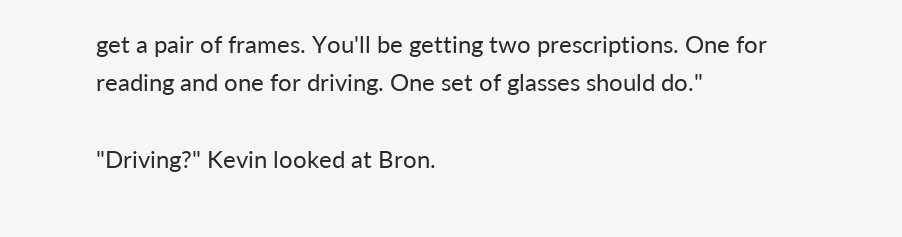get a pair of frames. You'll be getting two prescriptions. One for reading and one for driving. One set of glasses should do."

"Driving?" Kevin looked at Bron.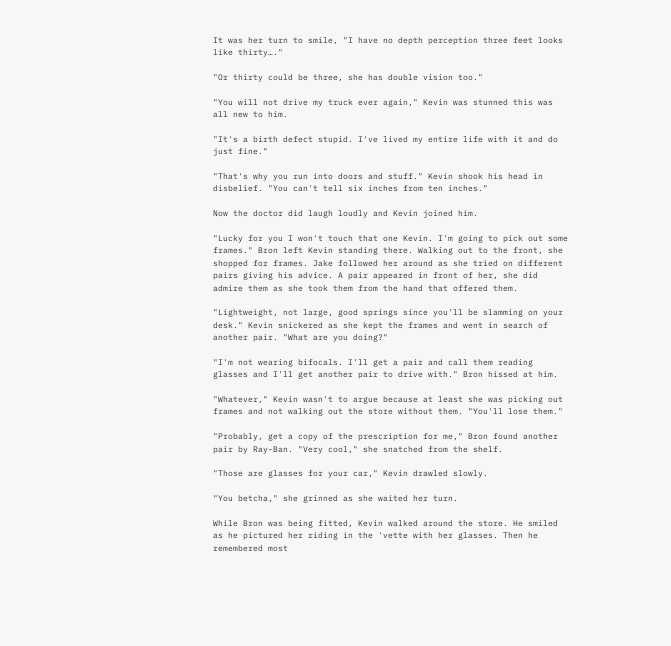It was her turn to smile, "I have no depth perception three feet looks like thirty…."

"Or thirty could be three, she has double vision too."

"You will not drive my truck ever again," Kevin was stunned this was all new to him.

"It's a birth defect stupid. I've lived my entire life with it and do just fine."

"That's why you run into doors and stuff." Kevin shook his head in disbelief. "You can't tell six inches from ten inches."

Now the doctor did laugh loudly and Kevin joined him.

"Lucky for you I won't touch that one Kevin. I'm going to pick out some frames." Bron left Kevin standing there. Walking out to the front, she shopped for frames. Jake followed her around as she tried on different pairs giving his advice. A pair appeared in front of her, she did admire them as she took them from the hand that offered them.

"Lightweight, not large, good springs since you'll be slamming on your desk." Kevin snickered as she kept the frames and went in search of another pair. "What are you doing?"

"I'm not wearing bifocals. I'll get a pair and call them reading glasses and I'll get another pair to drive with." Bron hissed at him.

"Whatever," Kevin wasn't to argue because at least she was picking out frames and not walking out the store without them. "You'll lose them."

"Probably, get a copy of the prescription for me," Bron found another pair by Ray-Ban. "Very cool," she snatched from the shelf.

"Those are glasses for your car," Kevin drawled slowly.

"You betcha," she grinned as she waited her turn.

While Bron was being fitted, Kevin walked around the store. He smiled as he pictured her riding in the 'vette with her glasses. Then he remembered most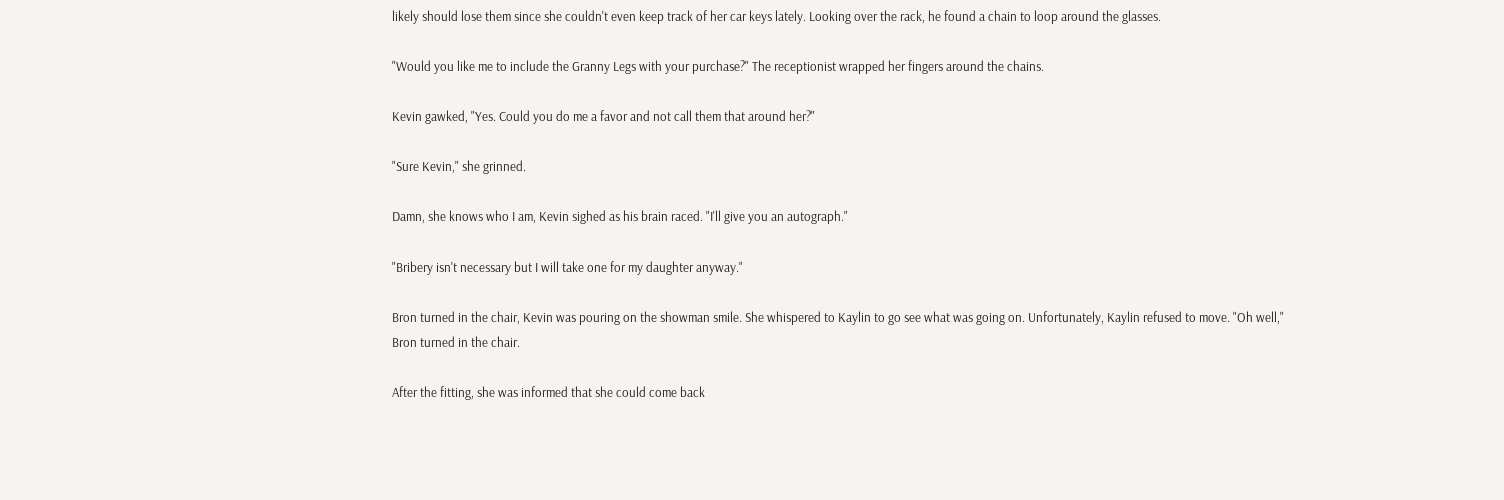likely should lose them since she couldn't even keep track of her car keys lately. Looking over the rack, he found a chain to loop around the glasses.

"Would you like me to include the Granny Legs with your purchase?" The receptionist wrapped her fingers around the chains.

Kevin gawked, "Yes. Could you do me a favor and not call them that around her?"

"Sure Kevin," she grinned.

Damn, she knows who I am, Kevin sighed as his brain raced. "I'll give you an autograph."

"Bribery isn't necessary but I will take one for my daughter anyway."

Bron turned in the chair, Kevin was pouring on the showman smile. She whispered to Kaylin to go see what was going on. Unfortunately, Kaylin refused to move. "Oh well," Bron turned in the chair.

After the fitting, she was informed that she could come back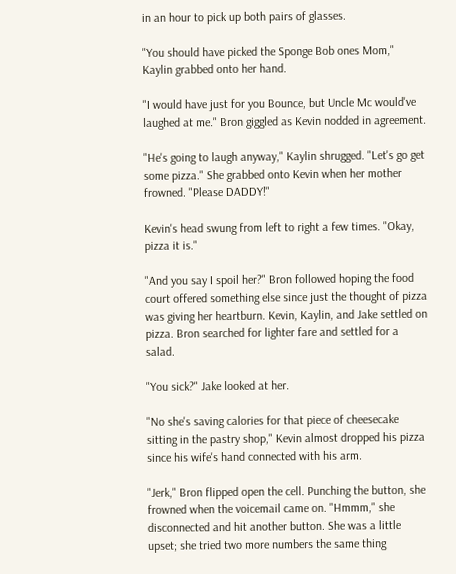in an hour to pick up both pairs of glasses.

"You should have picked the Sponge Bob ones Mom," Kaylin grabbed onto her hand.

"I would have just for you Bounce, but Uncle Mc would've laughed at me." Bron giggled as Kevin nodded in agreement.

"He's going to laugh anyway," Kaylin shrugged. "Let's go get some pizza." She grabbed onto Kevin when her mother frowned. "Please DADDY!"

Kevin's head swung from left to right a few times. "Okay, pizza it is."

"And you say I spoil her?" Bron followed hoping the food court offered something else since just the thought of pizza was giving her heartburn. Kevin, Kaylin, and Jake settled on pizza. Bron searched for lighter fare and settled for a salad.

"You sick?" Jake looked at her.

"No she's saving calories for that piece of cheesecake sitting in the pastry shop," Kevin almost dropped his pizza since his wife's hand connected with his arm.

"Jerk," Bron flipped open the cell. Punching the button, she frowned when the voicemail came on. "Hmmm," she disconnected and hit another button. She was a little upset; she tried two more numbers the same thing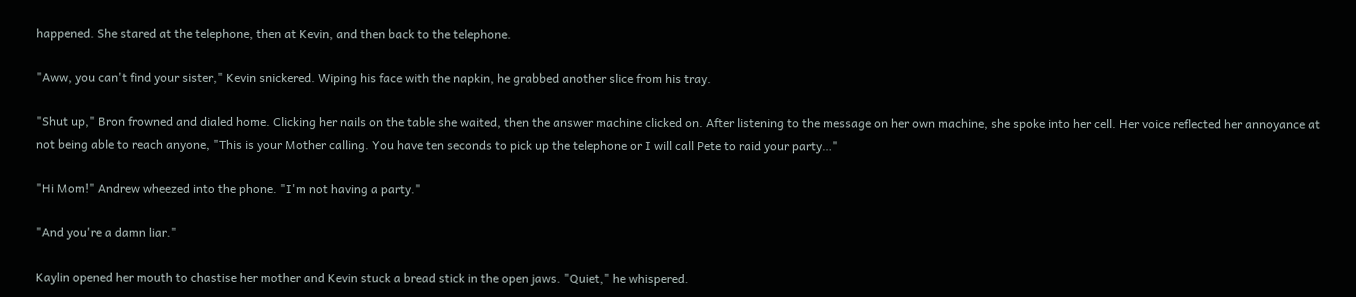happened. She stared at the telephone, then at Kevin, and then back to the telephone.

"Aww, you can't find your sister," Kevin snickered. Wiping his face with the napkin, he grabbed another slice from his tray.

"Shut up," Bron frowned and dialed home. Clicking her nails on the table she waited, then the answer machine clicked on. After listening to the message on her own machine, she spoke into her cell. Her voice reflected her annoyance at not being able to reach anyone, "This is your Mother calling. You have ten seconds to pick up the telephone or I will call Pete to raid your party…"

"Hi Mom!" Andrew wheezed into the phone. "I'm not having a party."

"And you're a damn liar."

Kaylin opened her mouth to chastise her mother and Kevin stuck a bread stick in the open jaws. "Quiet," he whispered.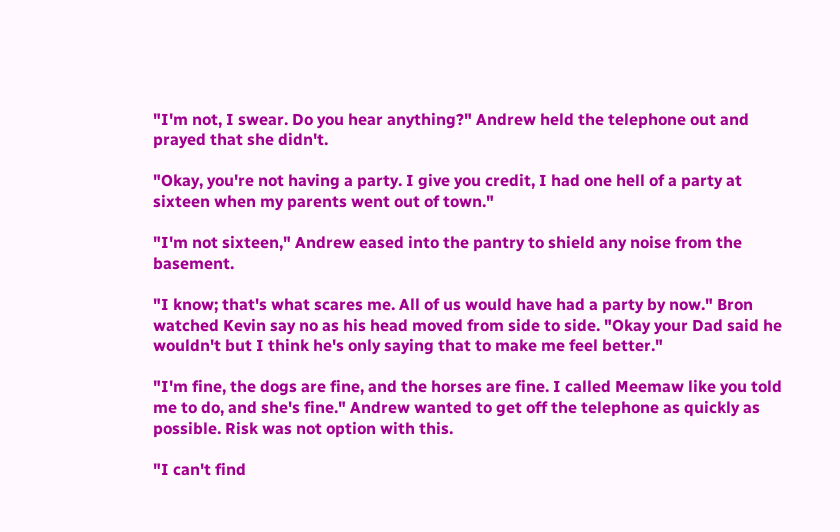"I'm not, I swear. Do you hear anything?" Andrew held the telephone out and prayed that she didn't.

"Okay, you're not having a party. I give you credit, I had one hell of a party at sixteen when my parents went out of town."

"I'm not sixteen," Andrew eased into the pantry to shield any noise from the basement.

"I know; that's what scares me. All of us would have had a party by now." Bron watched Kevin say no as his head moved from side to side. "Okay your Dad said he wouldn't but I think he's only saying that to make me feel better."

"I'm fine, the dogs are fine, and the horses are fine. I called Meemaw like you told me to do, and she's fine." Andrew wanted to get off the telephone as quickly as possible. Risk was not option with this.

"I can't find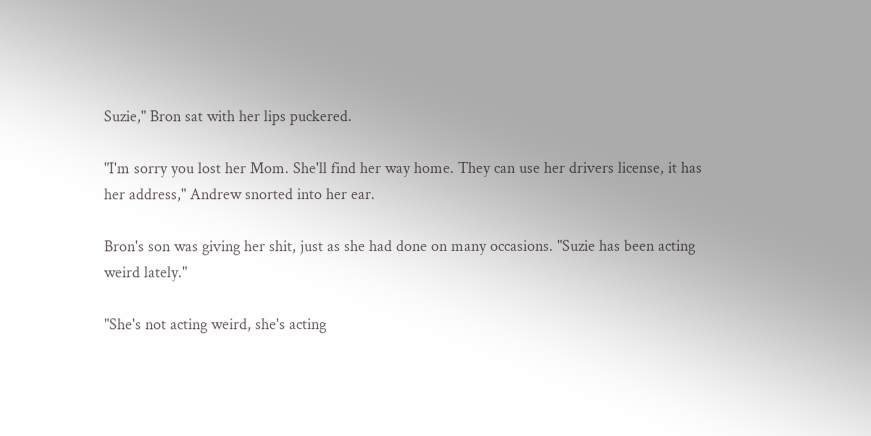Suzie," Bron sat with her lips puckered.

"I'm sorry you lost her Mom. She'll find her way home. They can use her drivers license, it has her address," Andrew snorted into her ear.

Bron's son was giving her shit, just as she had done on many occasions. "Suzie has been acting weird lately."

"She's not acting weird, she's acting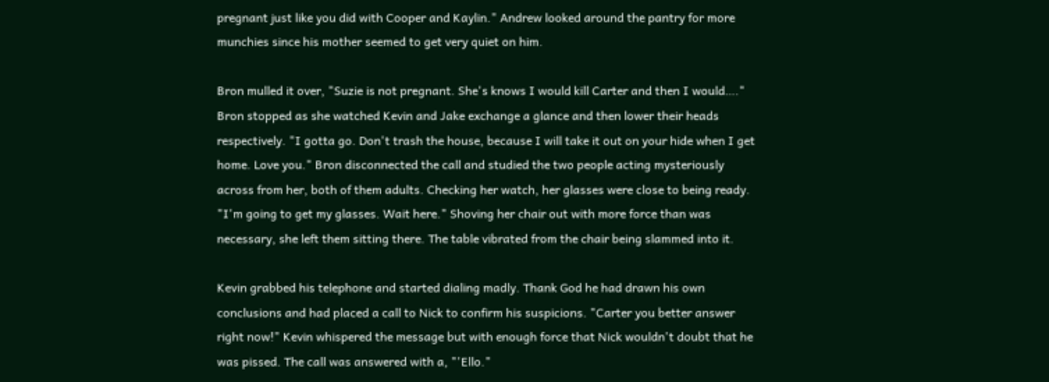pregnant just like you did with Cooper and Kaylin." Andrew looked around the pantry for more munchies since his mother seemed to get very quiet on him.

Bron mulled it over, "Suzie is not pregnant. She's knows I would kill Carter and then I would…." Bron stopped as she watched Kevin and Jake exchange a glance and then lower their heads respectively. "I gotta go. Don't trash the house, because I will take it out on your hide when I get home. Love you." Bron disconnected the call and studied the two people acting mysteriously across from her, both of them adults. Checking her watch, her glasses were close to being ready. "I'm going to get my glasses. Wait here." Shoving her chair out with more force than was necessary, she left them sitting there. The table vibrated from the chair being slammed into it.

Kevin grabbed his telephone and started dialing madly. Thank God he had drawn his own conclusions and had placed a call to Nick to confirm his suspicions. "Carter you better answer right now!" Kevin whispered the message but with enough force that Nick wouldn't doubt that he was pissed. The call was answered with a, "'Ello."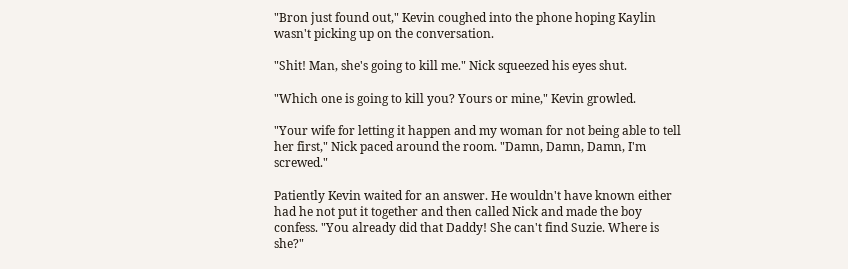"Bron just found out," Kevin coughed into the phone hoping Kaylin wasn't picking up on the conversation.

"Shit! Man, she's going to kill me." Nick squeezed his eyes shut.

"Which one is going to kill you? Yours or mine," Kevin growled.

"Your wife for letting it happen and my woman for not being able to tell her first," Nick paced around the room. "Damn, Damn, Damn, I'm screwed."

Patiently Kevin waited for an answer. He wouldn't have known either had he not put it together and then called Nick and made the boy confess. "You already did that Daddy! She can't find Suzie. Where is she?"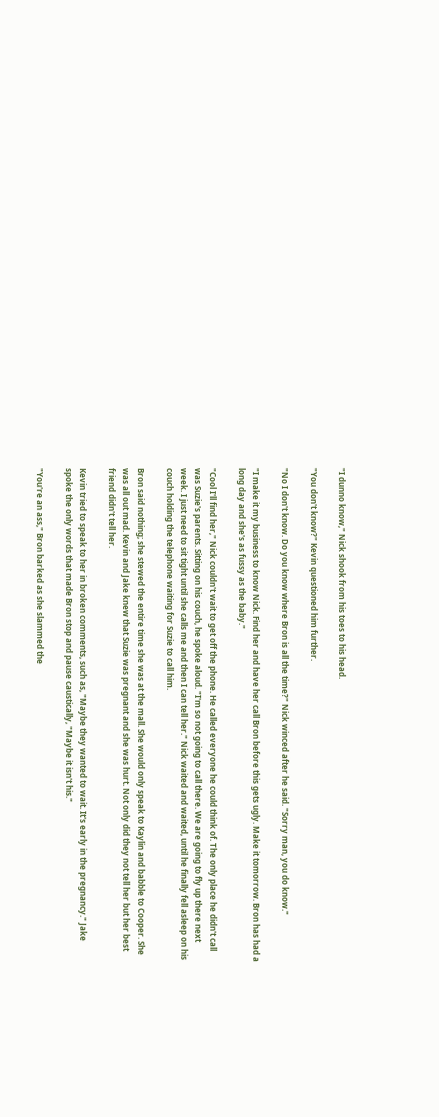"I dunno know," Nick shook from his toes to his head.

"You don't know?" Kevin questioned him further.

"No I don't know. Do you know where Bron is all the time?" Nick winced after he said. "Sorry man, you do know."

"I make it my business to know Nick. Find her and have her call Bron before this gets ugly. Make it tomorrow. Bron has had a long day and she's as fussy as the baby."

"Cool I'll find her," Nick couldn't wait to get off the phone. He called everyone he could think of. The only place he didn't call was Suzie's parents. Sitting on his couch, he spoke aloud. "I'm so not going to call there. We are going to fly up there next week. I just need to sit tight until she calls me and then I can tell her." Nick waited and waited, until he finally fell asleep on his couch holding the telephone waiting for Suzie to call him.

Bron said nothing; she stewed the entire time she was at the mall. She would only speak to Kaylin and babble to Cooper. She was all out mad. Kevin and Jake knew that Suzie was pregnant and she was hurt. Not only did they not tell her but her best friend didn't tell her.

Kevin tried to speak to her in broken comments, such as, "Maybe they wanted to wait. It's early in the pregnancy." Jake spoke the only words that made Bron stop and pause caustically, "Maybe it isn't his."

"You're an ass," Bron barked as she slammed the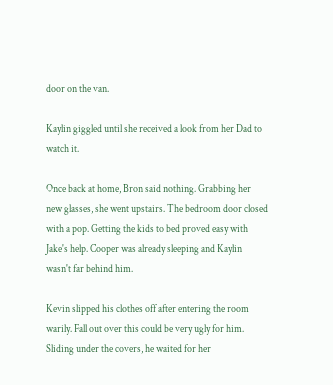door on the van.

Kaylin giggled until she received a look from her Dad to watch it.

Once back at home, Bron said nothing. Grabbing her new glasses, she went upstairs. The bedroom door closed with a pop. Getting the kids to bed proved easy with Jake's help. Cooper was already sleeping and Kaylin wasn't far behind him.

Kevin slipped his clothes off after entering the room warily. Fall out over this could be very ugly for him. Sliding under the covers, he waited for her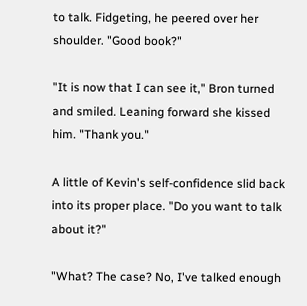to talk. Fidgeting, he peered over her shoulder. "Good book?"

"It is now that I can see it," Bron turned and smiled. Leaning forward she kissed him. "Thank you."

A little of Kevin's self-confidence slid back into its proper place. "Do you want to talk about it?"

"What? The case? No, I've talked enough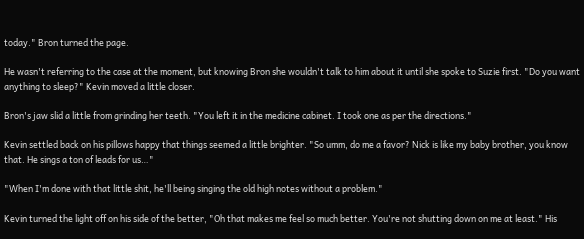today." Bron turned the page.

He wasn't referring to the case at the moment, but knowing Bron she wouldn't talk to him about it until she spoke to Suzie first. "Do you want anything to sleep?" Kevin moved a little closer.

Bron's jaw slid a little from grinding her teeth. "You left it in the medicine cabinet. I took one as per the directions."

Kevin settled back on his pillows happy that things seemed a little brighter. "So umm, do me a favor? Nick is like my baby brother, you know that. He sings a ton of leads for us…"

"When I'm done with that little shit, he'll being singing the old high notes without a problem."

Kevin turned the light off on his side of the better, "Oh that makes me feel so much better. You're not shutting down on me at least." His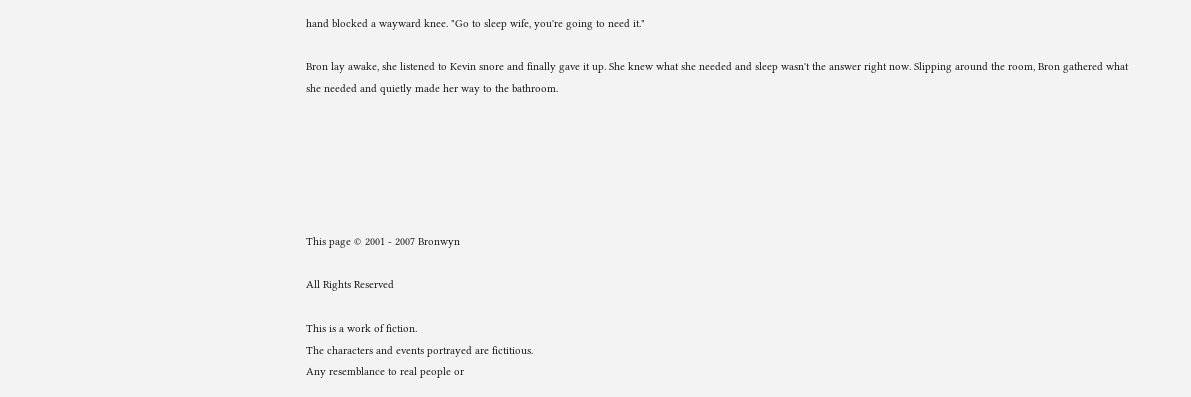hand blocked a wayward knee. "Go to sleep wife, you're going to need it."

Bron lay awake, she listened to Kevin snore and finally gave it up. She knew what she needed and sleep wasn't the answer right now. Slipping around the room, Bron gathered what she needed and quietly made her way to the bathroom.






This page © 2001 - 2007 Bronwyn

All Rights Reserved

This is a work of fiction.
The characters and events portrayed are fictitious.
Any resemblance to real people or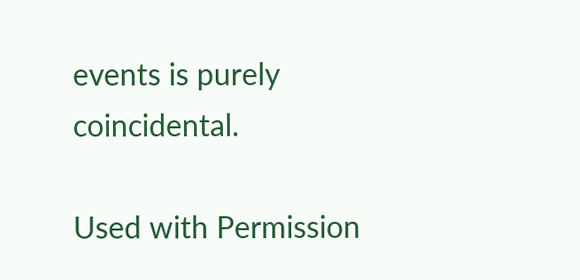events is purely coincidental.

Used with Permission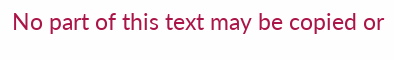No part of this text may be copied or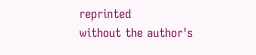reprinted
without the author's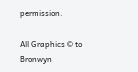permission.

All Graphics © to Bronwyn